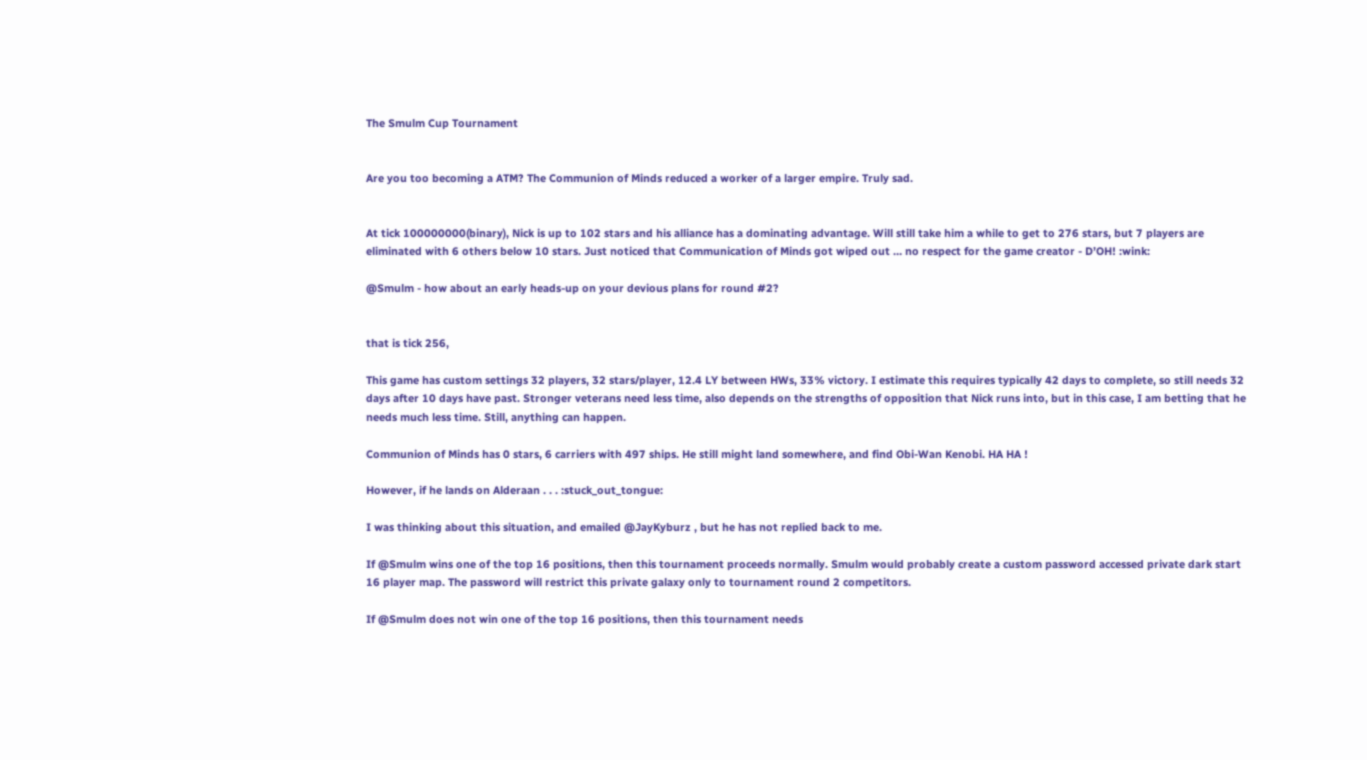The Smulm Cup Tournament


Are you too becoming a ATM? The Communion of Minds reduced a worker of a larger empire. Truly sad.


At tick 100000000(binary), Nick is up to 102 stars and his alliance has a dominating advantage. Will still take him a while to get to 276 stars, but 7 players are eliminated with 6 others below 10 stars. Just noticed that Communication of Minds got wiped out … no respect for the game creator - D’OH! :wink:

@Smulm - how about an early heads-up on your devious plans for round #2?


that is tick 256,

This game has custom settings 32 players, 32 stars/player, 12.4 LY between HWs, 33% victory. I estimate this requires typically 42 days to complete, so still needs 32 days after 10 days have past. Stronger veterans need less time, also depends on the strengths of opposition that Nick runs into, but in this case, I am betting that he needs much less time. Still, anything can happen.

Communion of Minds has 0 stars, 6 carriers with 497 ships. He still might land somewhere, and find Obi-Wan Kenobi. HA HA !

However, if he lands on Alderaan . . . :stuck_out_tongue:

I was thinking about this situation, and emailed @JayKyburz , but he has not replied back to me.

If @Smulm wins one of the top 16 positions, then this tournament proceeds normally. Smulm would probably create a custom password accessed private dark start 16 player map. The password will restrict this private galaxy only to tournament round 2 competitors.

If @Smulm does not win one of the top 16 positions, then this tournament needs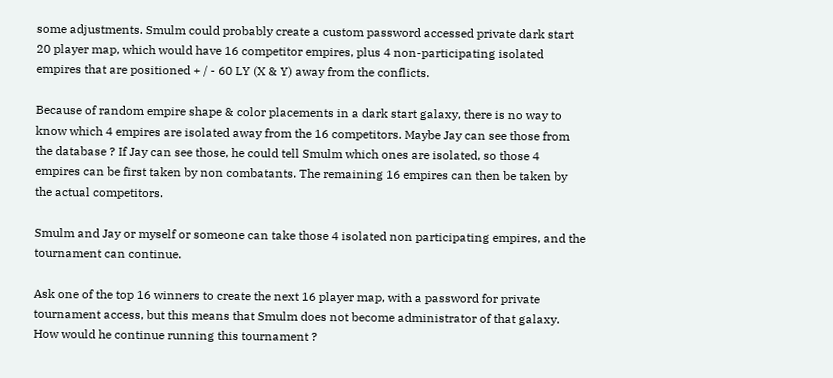some adjustments. Smulm could probably create a custom password accessed private dark start 20 player map, which would have 16 competitor empires, plus 4 non-participating isolated empires that are positioned + / - 60 LY (X & Y) away from the conflicts.

Because of random empire shape & color placements in a dark start galaxy, there is no way to know which 4 empires are isolated away from the 16 competitors. Maybe Jay can see those from the database ? If Jay can see those, he could tell Smulm which ones are isolated, so those 4 empires can be first taken by non combatants. The remaining 16 empires can then be taken by the actual competitors.

Smulm and Jay or myself or someone can take those 4 isolated non participating empires, and the tournament can continue.

Ask one of the top 16 winners to create the next 16 player map, with a password for private tournament access, but this means that Smulm does not become administrator of that galaxy. How would he continue running this tournament ?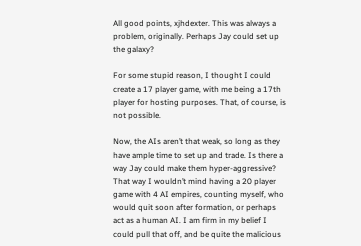All good points, xjhdexter. This was always a problem, originally. Perhaps Jay could set up the galaxy?

For some stupid reason, I thought I could create a 17 player game, with me being a 17th player for hosting purposes. That, of course, is not possible.

Now, the AIs aren’t that weak, so long as they have ample time to set up and trade. Is there a way Jay could make them hyper-aggressive? That way I wouldn’t mind having a 20 player game with 4 AI empires, counting myself, who would quit soon after formation, or perhaps act as a human AI. I am firm in my belief I could pull that off, and be quite the malicious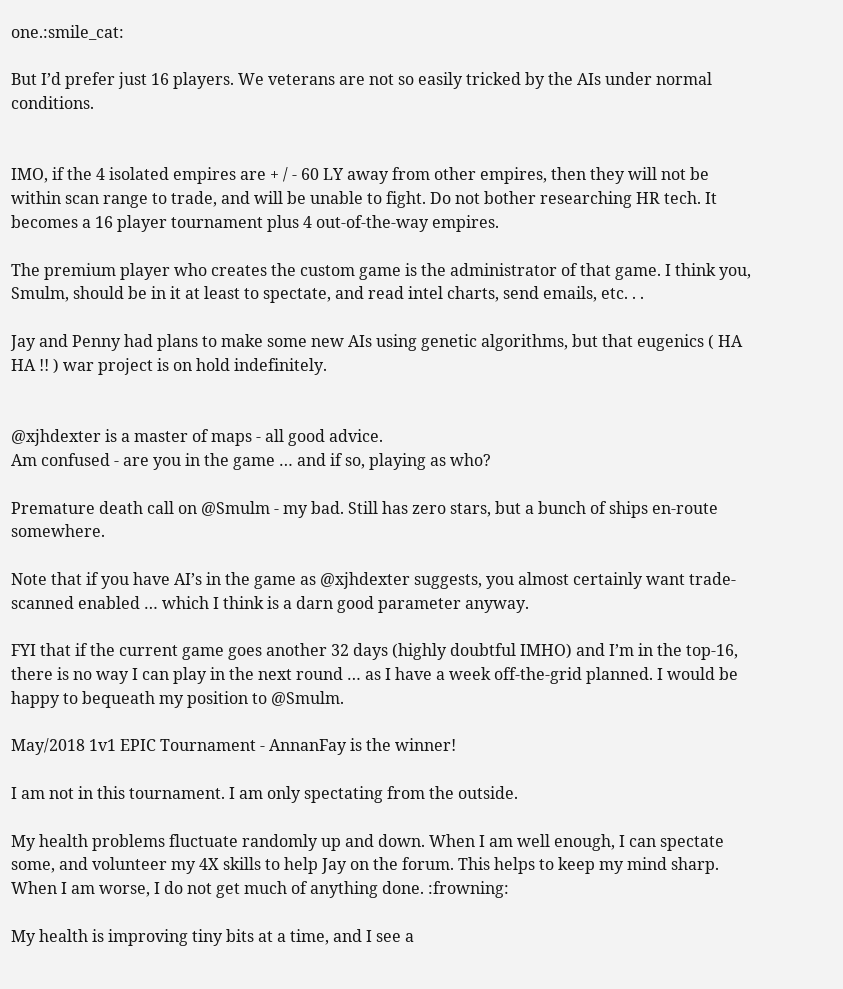one.:smile_cat:

But I’d prefer just 16 players. We veterans are not so easily tricked by the AIs under normal conditions.


IMO, if the 4 isolated empires are + / - 60 LY away from other empires, then they will not be within scan range to trade, and will be unable to fight. Do not bother researching HR tech. It becomes a 16 player tournament plus 4 out-of-the-way empires.

The premium player who creates the custom game is the administrator of that game. I think you, Smulm, should be in it at least to spectate, and read intel charts, send emails, etc. . .

Jay and Penny had plans to make some new AIs using genetic algorithms, but that eugenics ( HA HA !! ) war project is on hold indefinitely.


@xjhdexter is a master of maps - all good advice.
Am confused - are you in the game … and if so, playing as who?

Premature death call on @Smulm - my bad. Still has zero stars, but a bunch of ships en-route somewhere.

Note that if you have AI’s in the game as @xjhdexter suggests, you almost certainly want trade-scanned enabled … which I think is a darn good parameter anyway.

FYI that if the current game goes another 32 days (highly doubtful IMHO) and I’m in the top-16, there is no way I can play in the next round … as I have a week off-the-grid planned. I would be happy to bequeath my position to @Smulm.

May/2018 1v1 EPIC Tournament - AnnanFay is the winner!

I am not in this tournament. I am only spectating from the outside.

My health problems fluctuate randomly up and down. When I am well enough, I can spectate some, and volunteer my 4X skills to help Jay on the forum. This helps to keep my mind sharp. When I am worse, I do not get much of anything done. :frowning:

My health is improving tiny bits at a time, and I see a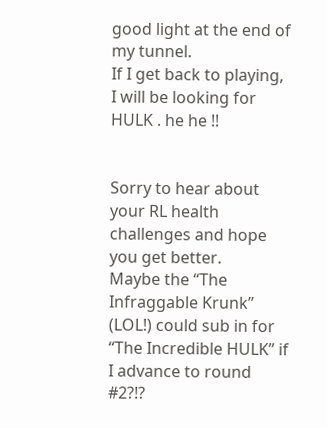good light at the end of my tunnel.
If I get back to playing, I will be looking for HULK . he he !!


Sorry to hear about your RL health challenges and hope you get better.
Maybe the “The Infraggable Krunk” (LOL!) could sub in for “The Incredible HULK” if I advance to round #2?!?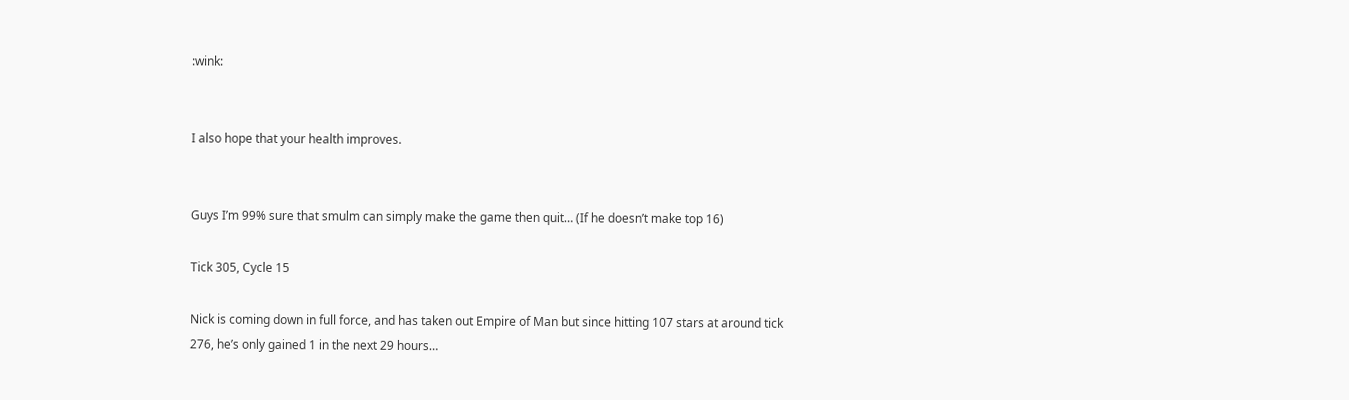:wink:


I also hope that your health improves.


Guys I’m 99% sure that smulm can simply make the game then quit… (If he doesn’t make top 16)

Tick 305, Cycle 15

Nick is coming down in full force, and has taken out Empire of Man but since hitting 107 stars at around tick
276, he’s only gained 1 in the next 29 hours…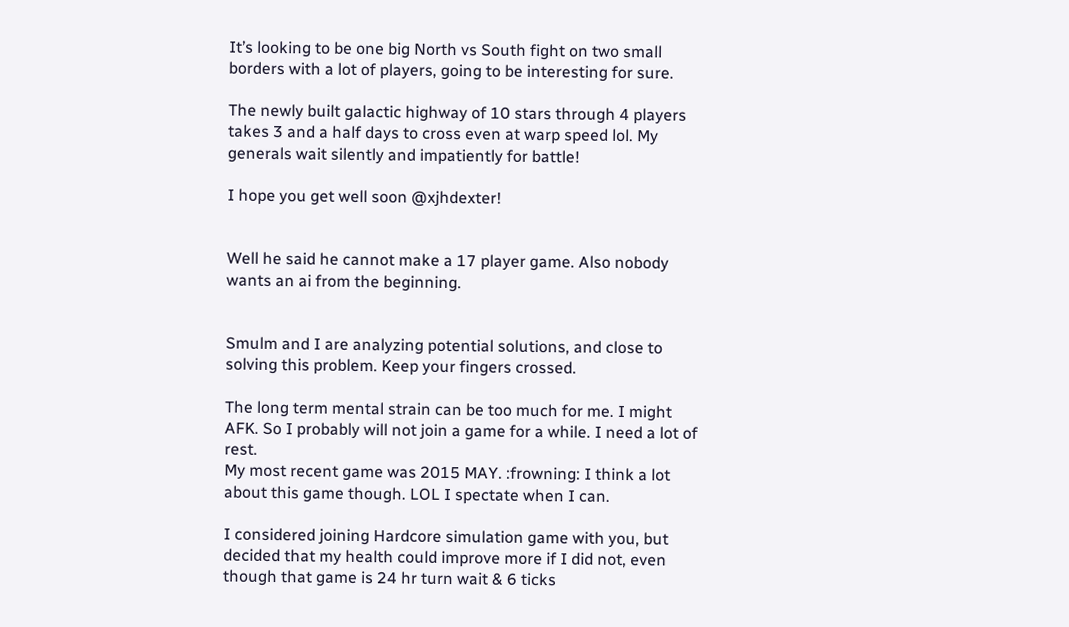It’s looking to be one big North vs South fight on two small borders with a lot of players, going to be interesting for sure.

The newly built galactic highway of 10 stars through 4 players takes 3 and a half days to cross even at warp speed lol. My generals wait silently and impatiently for battle!

I hope you get well soon @xjhdexter!


Well he said he cannot make a 17 player game. Also nobody wants an ai from the beginning.


Smulm and I are analyzing potential solutions, and close to solving this problem. Keep your fingers crossed.

The long term mental strain can be too much for me. I might AFK. So I probably will not join a game for a while. I need a lot of rest.
My most recent game was 2015 MAY. :frowning: I think a lot about this game though. LOL I spectate when I can.

I considered joining Hardcore simulation game with you, but decided that my health could improve more if I did not, even though that game is 24 hr turn wait & 6 ticks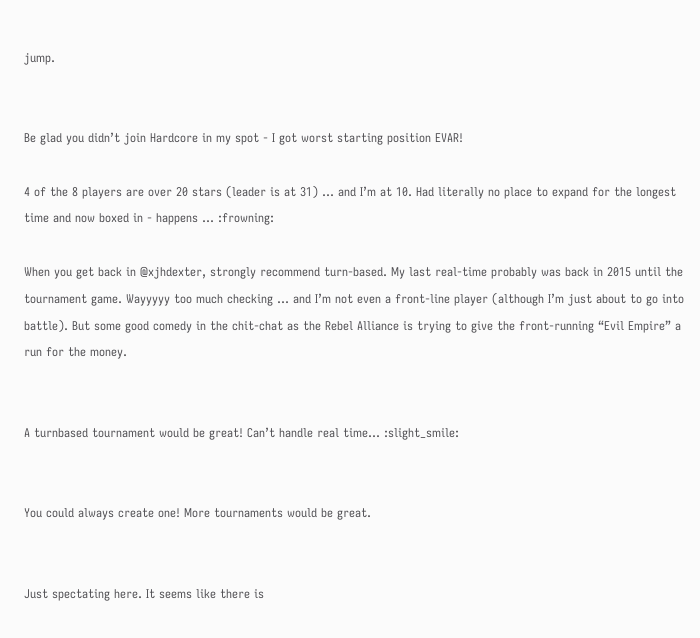jump.


Be glad you didn’t join Hardcore in my spot - I got worst starting position EVAR!

4 of the 8 players are over 20 stars (leader is at 31) … and I’m at 10. Had literally no place to expand for the longest time and now boxed in - happens … :frowning:

When you get back in @xjhdexter, strongly recommend turn-based. My last real-time probably was back in 2015 until the tournament game. Wayyyyy too much checking … and I’m not even a front-line player (although I’m just about to go into battle). But some good comedy in the chit-chat as the Rebel Alliance is trying to give the front-running “Evil Empire” a run for the money.


A turnbased tournament would be great! Can’t handle real time… :slight_smile:


You could always create one! More tournaments would be great.


Just spectating here. It seems like there is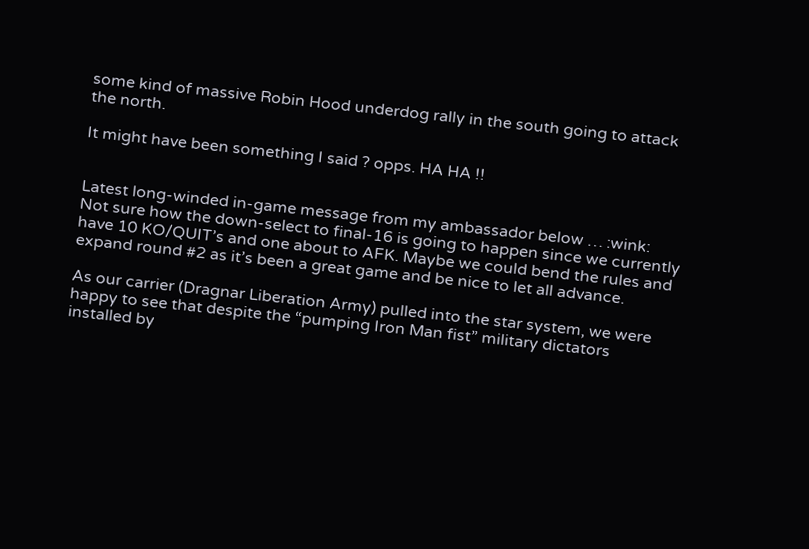some kind of massive Robin Hood underdog rally in the south going to attack the north.

It might have been something I said ? opps. HA HA !!


Latest long-winded in-game message from my ambassador below … :wink:
Not sure how the down-select to final-16 is going to happen since we currently have 10 KO/QUIT’s and one about to AFK. Maybe we could bend the rules and expand round #2 as it’s been a great game and be nice to let all advance.

As our carrier (Dragnar Liberation Army) pulled into the star system, we were happy to see that despite the “pumping Iron Man fist” military dictators installed by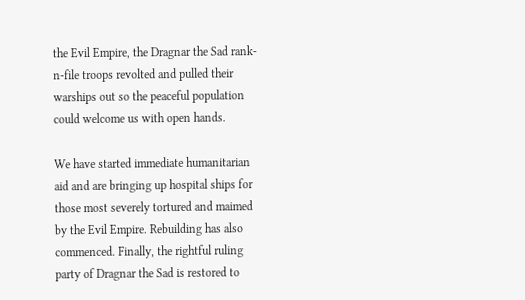the Evil Empire, the Dragnar the Sad rank-n-file troops revolted and pulled their warships out so the peaceful population could welcome us with open hands.

We have started immediate humanitarian aid and are bringing up hospital ships for those most severely tortured and maimed by the Evil Empire. Rebuilding has also commenced. Finally, the rightful ruling party of Dragnar the Sad is restored to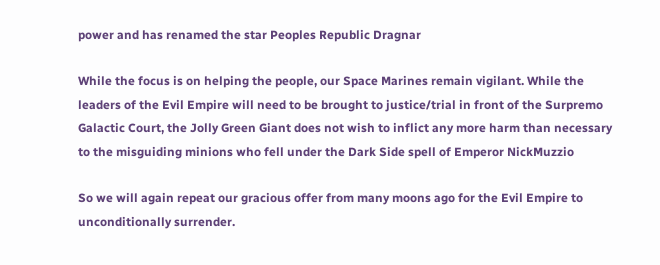power and has renamed the star Peoples Republic Dragnar

While the focus is on helping the people, our Space Marines remain vigilant. While the leaders of the Evil Empire will need to be brought to justice/trial in front of the Surpremo Galactic Court, the Jolly Green Giant does not wish to inflict any more harm than necessary to the misguiding minions who fell under the Dark Side spell of Emperor NickMuzzio

So we will again repeat our gracious offer from many moons ago for the Evil Empire to unconditionally surrender.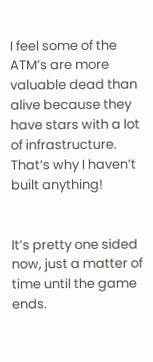I feel some of the ATM’s are more valuable dead than alive because they have stars with a lot of infrastructure. That’s why I haven’t built anything!


It’s pretty one sided now, just a matter of time until the game ends.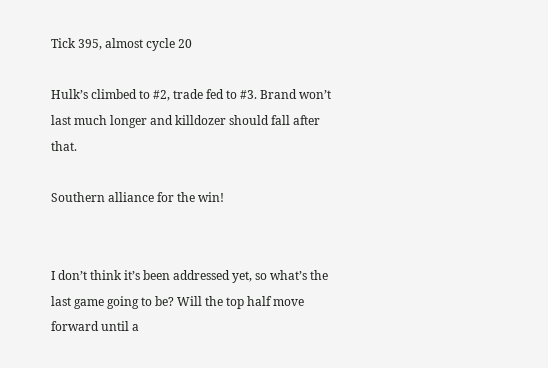Tick 395, almost cycle 20

Hulk’s climbed to #2, trade fed to #3. Brand won’t last much longer and killdozer should fall after that.

Southern alliance for the win!


I don’t think it’s been addressed yet, so what’s the last game going to be? Will the top half move forward until a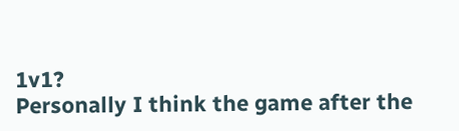1v1?
Personally I think the game after the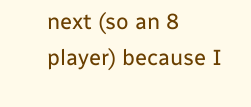next (so an 8 player) because I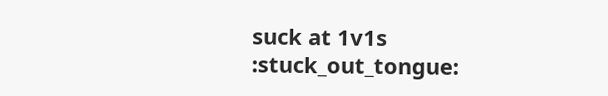suck at 1v1s :stuck_out_tongue: